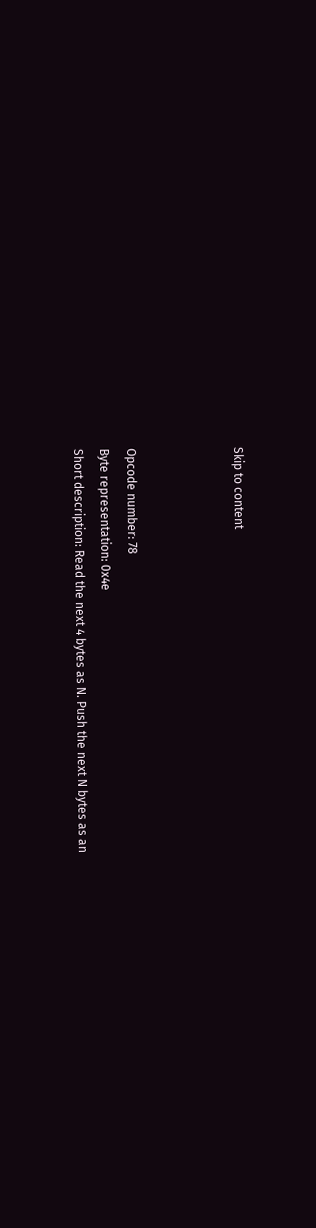Skip to content



Opcode number: 78
Byte representation: 0x4e
Short description: Read the next 4 bytes as N. Push the next N bytes as an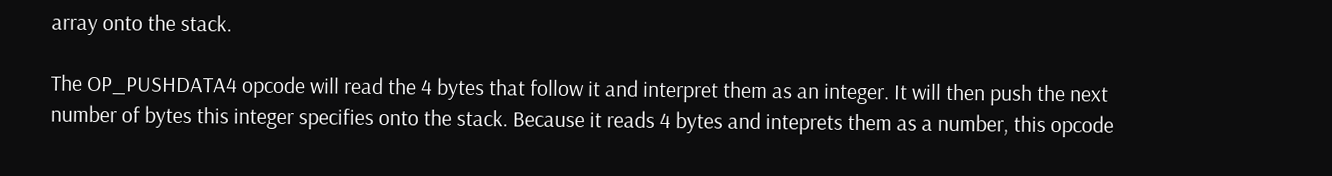array onto the stack.

The OP_PUSHDATA4 opcode will read the 4 bytes that follow it and interpret them as an integer. It will then push the next number of bytes this integer specifies onto the stack. Because it reads 4 bytes and inteprets them as a number, this opcode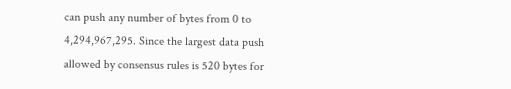can push any number of bytes from 0 to 4,294,967,295. Since the largest data push allowed by consensus rules is 520 bytes for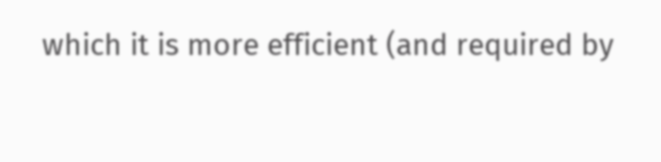which it is more efficient (and required by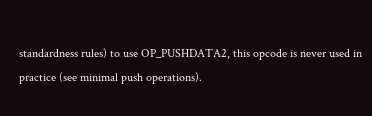standardness rules) to use OP_PUSHDATA2, this opcode is never used in practice (see minimal push operations).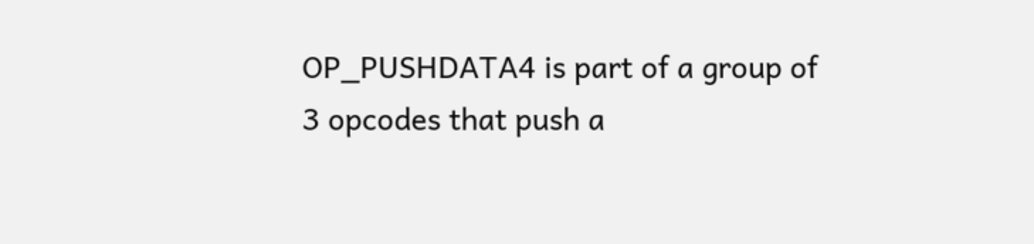OP_PUSHDATA4 is part of a group of 3 opcodes that push a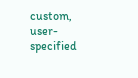custom, user-specified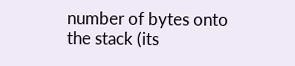number of bytes onto the stack (its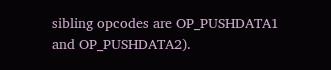sibling opcodes are OP_PUSHDATA1 and OP_PUSHDATA2).